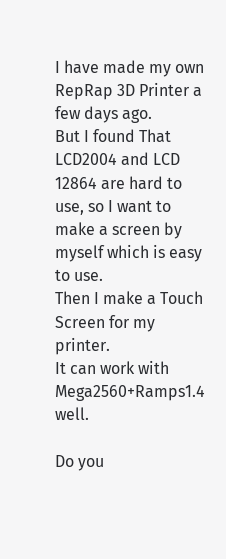I have made my own RepRap 3D Printer a few days ago.
But I found That LCD2004 and LCD 12864 are hard to use, so I want to make a screen by myself which is easy to use.
Then I make a Touch Screen for my printer.
It can work with Mega2560+Ramps1.4 well.

Do you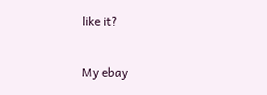like it?

My ebay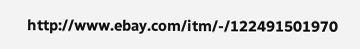http://www.ebay.com/itm/-/122491501970